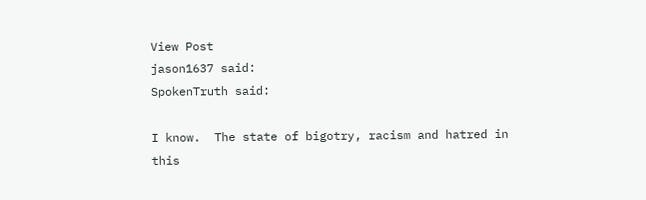View Post
jason1637 said:
SpokenTruth said:

I know.  The state of bigotry, racism and hatred in this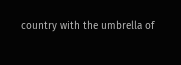country with the umbrella of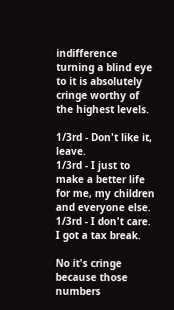indifference turning a blind eye to it is absolutely cringe worthy of the highest levels.

1/3rd - Don't like it, leave.
1/3rd - I just to make a better life for me, my children and everyone else.
1/3rd - I don't care.  I got a tax break.

No it's cringe because those numbers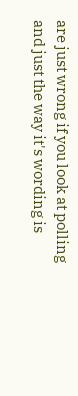are just wrong if you look at polling and just the way it's wording is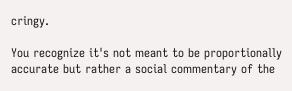cringy.

You recognize it's not meant to be proportionally accurate but rather a social commentary of the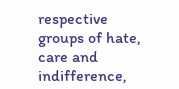respective groups of hate, care and indifference,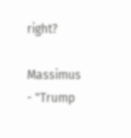right?

Massimus - "Trump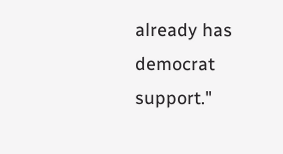already has democrat support."